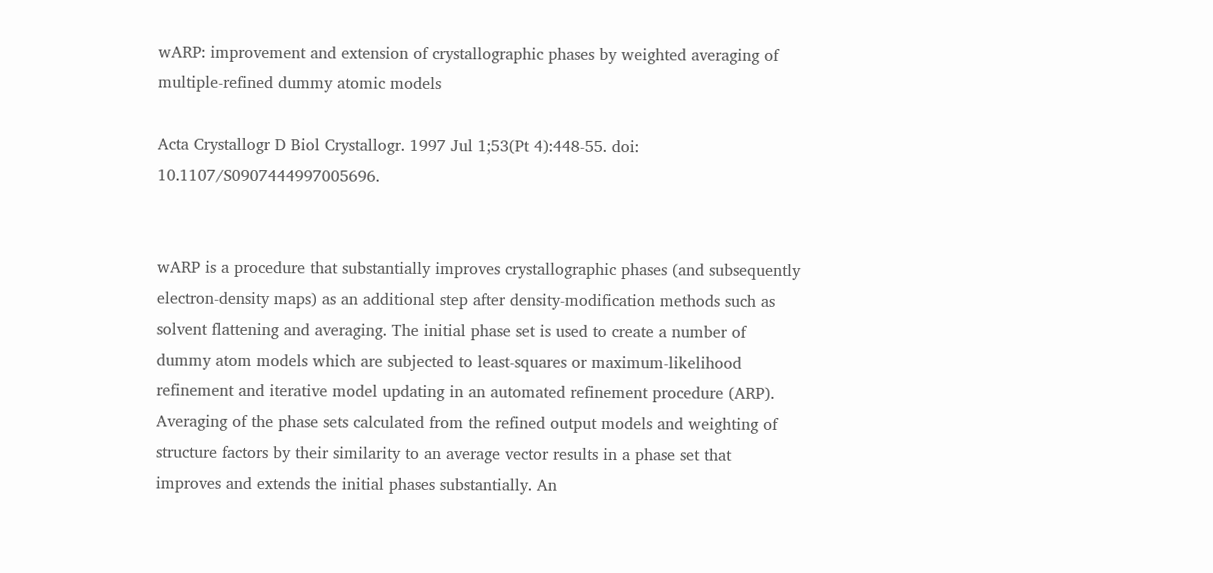wARP: improvement and extension of crystallographic phases by weighted averaging of multiple-refined dummy atomic models

Acta Crystallogr D Biol Crystallogr. 1997 Jul 1;53(Pt 4):448-55. doi: 10.1107/S0907444997005696.


wARP is a procedure that substantially improves crystallographic phases (and subsequently electron-density maps) as an additional step after density-modification methods such as solvent flattening and averaging. The initial phase set is used to create a number of dummy atom models which are subjected to least-squares or maximum-likelihood refinement and iterative model updating in an automated refinement procedure (ARP). Averaging of the phase sets calculated from the refined output models and weighting of structure factors by their similarity to an average vector results in a phase set that improves and extends the initial phases substantially. An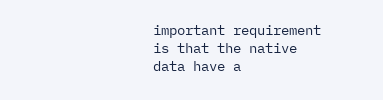important requirement is that the native data have a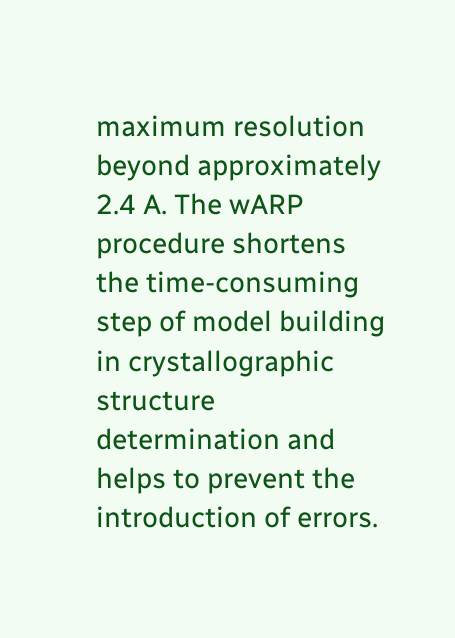maximum resolution beyond approximately 2.4 A. The wARP procedure shortens the time-consuming step of model building in crystallographic structure determination and helps to prevent the introduction of errors.